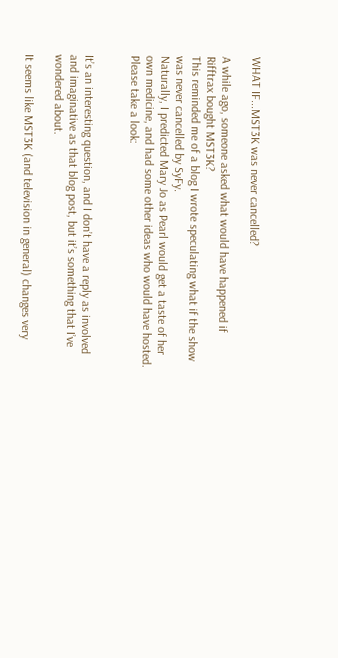WHAT IF...MST3K was never cancelled?

A while ago, someone asked what would have happened if Rifftrax bought MST3K?
This reminded me of a blog I wrote speculating what if the show was never cancelled by SyFy.
Naturally, I predicted Mary Jo as Pearl would get a taste of her own medicine, and had some other ideas who would have hosted.
Please take a look:


It’s an interesting question, and I don’t have a reply as involved and imaginative as that blog post, but it’s something that I’ve wondered about.

It seems like MST3K (and television in general) changes very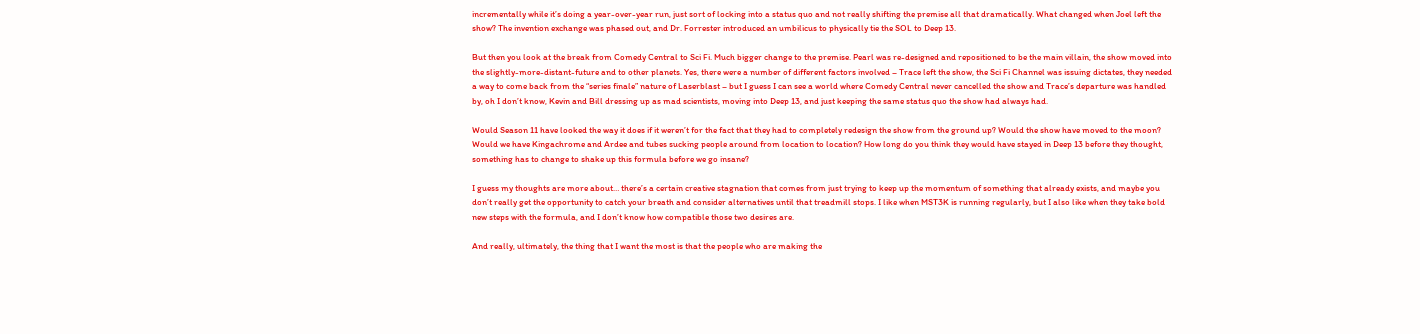incrementally while it’s doing a year-over-year run, just sort of locking into a status quo and not really shifting the premise all that dramatically. What changed when Joel left the show? The invention exchange was phased out, and Dr. Forrester introduced an umbilicus to physically tie the SOL to Deep 13.

But then you look at the break from Comedy Central to Sci Fi. Much bigger change to the premise. Pearl was re-designed and repositioned to be the main villain, the show moved into the slightly-more-distant-future and to other planets. Yes, there were a number of different factors involved – Trace left the show, the Sci Fi Channel was issuing dictates, they needed a way to come back from the “series finale” nature of Laserblast – but I guess I can see a world where Comedy Central never cancelled the show and Trace’s departure was handled by, oh I don’t know, Kevin and Bill dressing up as mad scientists, moving into Deep 13, and just keeping the same status quo the show had always had.

Would Season 11 have looked the way it does if it weren’t for the fact that they had to completely redesign the show from the ground up? Would the show have moved to the moon? Would we have Kingachrome and Ardee and tubes sucking people around from location to location? How long do you think they would have stayed in Deep 13 before they thought, something has to change to shake up this formula before we go insane?

I guess my thoughts are more about… there’s a certain creative stagnation that comes from just trying to keep up the momentum of something that already exists, and maybe you don’t really get the opportunity to catch your breath and consider alternatives until that treadmill stops. I like when MST3K is running regularly, but I also like when they take bold new steps with the formula, and I don’t know how compatible those two desires are.

And really, ultimately, the thing that I want the most is that the people who are making the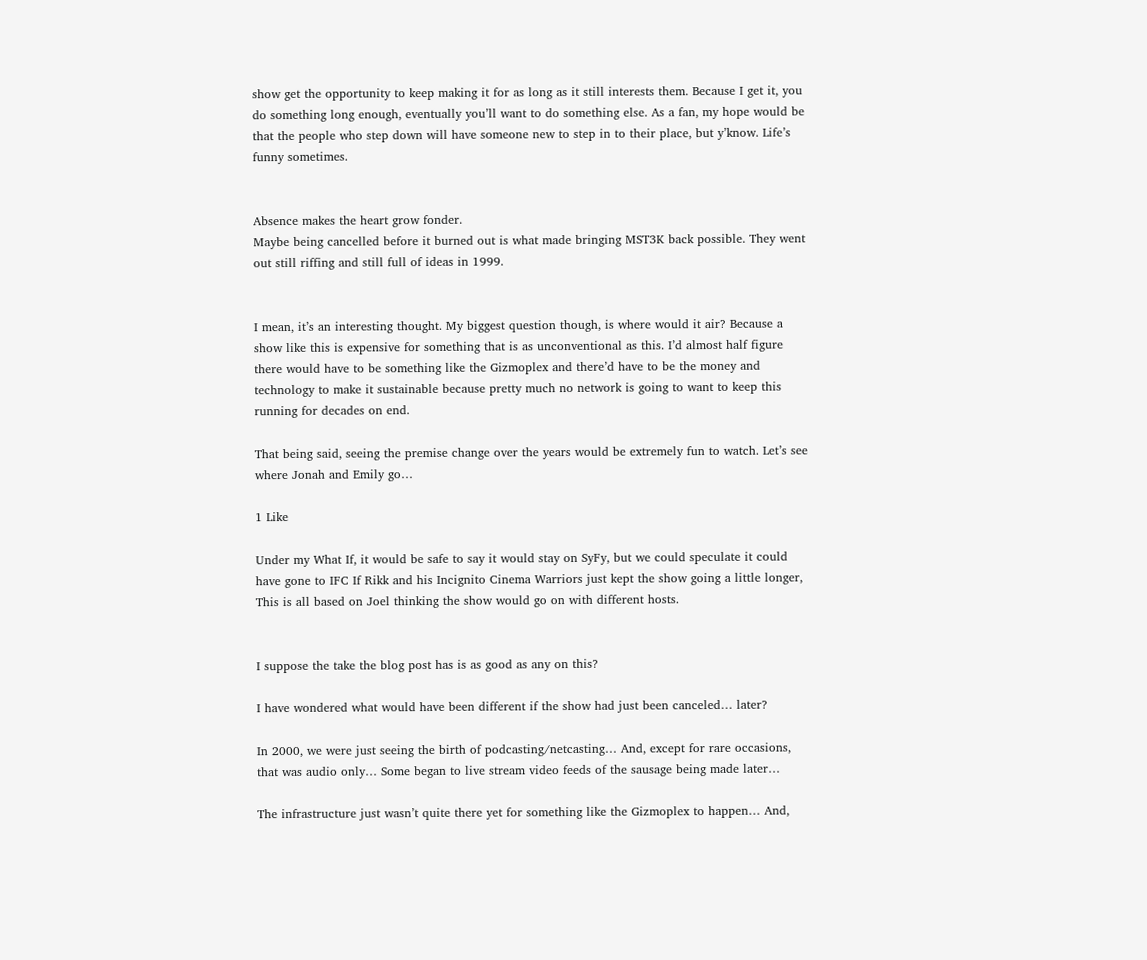show get the opportunity to keep making it for as long as it still interests them. Because I get it, you do something long enough, eventually you’ll want to do something else. As a fan, my hope would be that the people who step down will have someone new to step in to their place, but y’know. Life’s funny sometimes.


Absence makes the heart grow fonder.
Maybe being cancelled before it burned out is what made bringing MST3K back possible. They went out still riffing and still full of ideas in 1999.


I mean, it’s an interesting thought. My biggest question though, is where would it air? Because a show like this is expensive for something that is as unconventional as this. I’d almost half figure there would have to be something like the Gizmoplex and there’d have to be the money and technology to make it sustainable because pretty much no network is going to want to keep this running for decades on end.

That being said, seeing the premise change over the years would be extremely fun to watch. Let’s see where Jonah and Emily go…

1 Like

Under my What If, it would be safe to say it would stay on SyFy, but we could speculate it could have gone to IFC If Rikk and his Incignito Cinema Warriors just kept the show going a little longer,
This is all based on Joel thinking the show would go on with different hosts.


I suppose the take the blog post has is as good as any on this?

I have wondered what would have been different if the show had just been canceled… later?

In 2000, we were just seeing the birth of podcasting/netcasting… And, except for rare occasions, that was audio only… Some began to live stream video feeds of the sausage being made later…

The infrastructure just wasn’t quite there yet for something like the Gizmoplex to happen… And,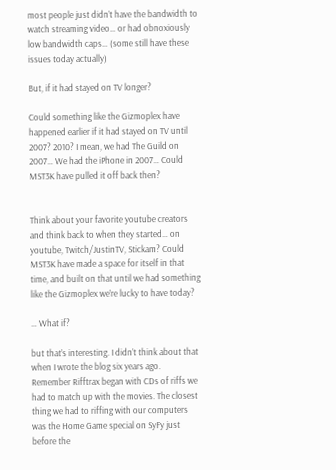most people just didn’t have the bandwidth to watch streaming video… or had obnoxiously low bandwidth caps… (some still have these issues today actually)

But, if it had stayed on TV longer?

Could something like the Gizmoplex have happened earlier if it had stayed on TV until 2007? 2010? I mean, we had The Guild on 2007… We had the iPhone in 2007… Could MST3K have pulled it off back then?


Think about your favorite youtube creators and think back to when they started… on youtube, Twitch/JustinTV, Stickam? Could MST3K have made a space for itself in that time, and built on that until we had something like the Gizmoplex we’re lucky to have today?

… What if?

but that’s interesting. I didn’t think about that when I wrote the blog six years ago.
Remember Rifftrax began with CDs of riffs we had to match up with the movies. The closest thing we had to riffing with our computers was the Home Game special on SyFy just before the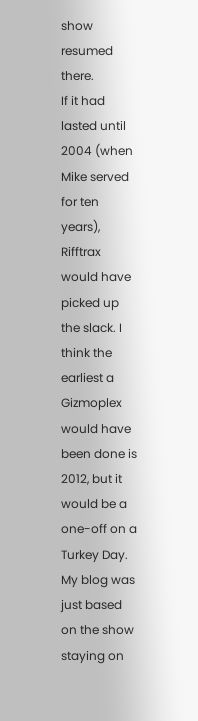show resumed there.
If it had lasted until 2004 (when Mike served for ten years), Rifftrax would have picked up the slack. I think the earliest a Gizmoplex would have been done is 2012, but it would be a one-off on a Turkey Day.
My blog was just based on the show staying on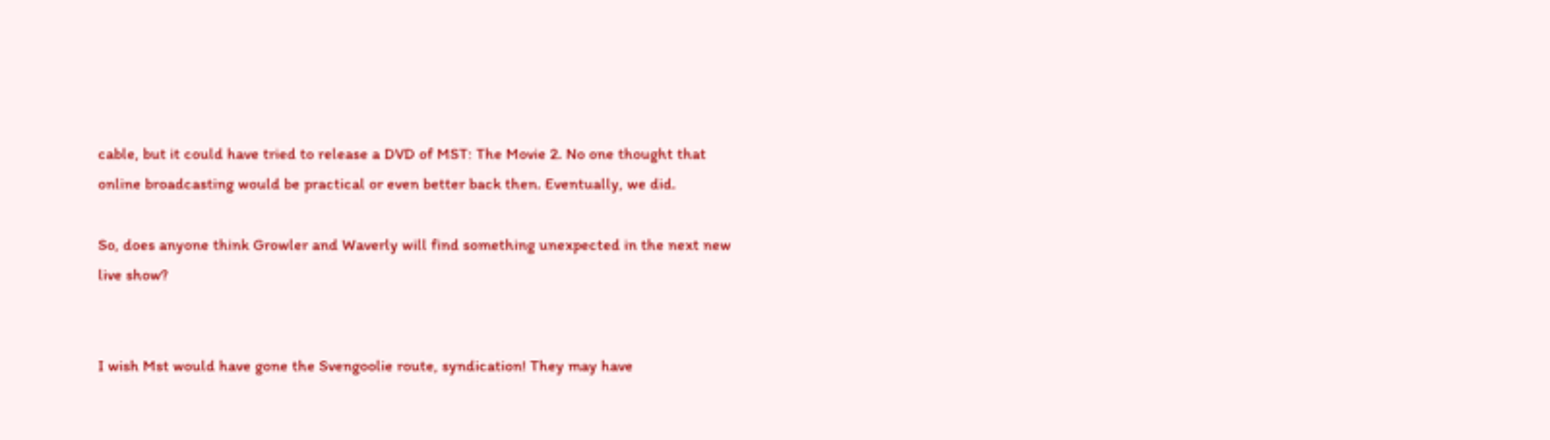cable, but it could have tried to release a DVD of MST: The Movie 2. No one thought that online broadcasting would be practical or even better back then. Eventually, we did.

So, does anyone think Growler and Waverly will find something unexpected in the next new live show?


I wish Mst would have gone the Svengoolie route, syndication! They may have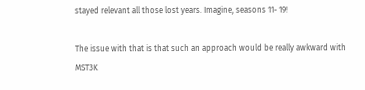stayed relevant all those lost years. Imagine, seasons 11- 19!

The issue with that is that such an approach would be really awkward with MST3K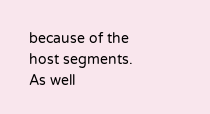because of the host segments. As well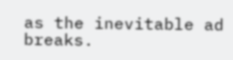as the inevitable ad breaks.